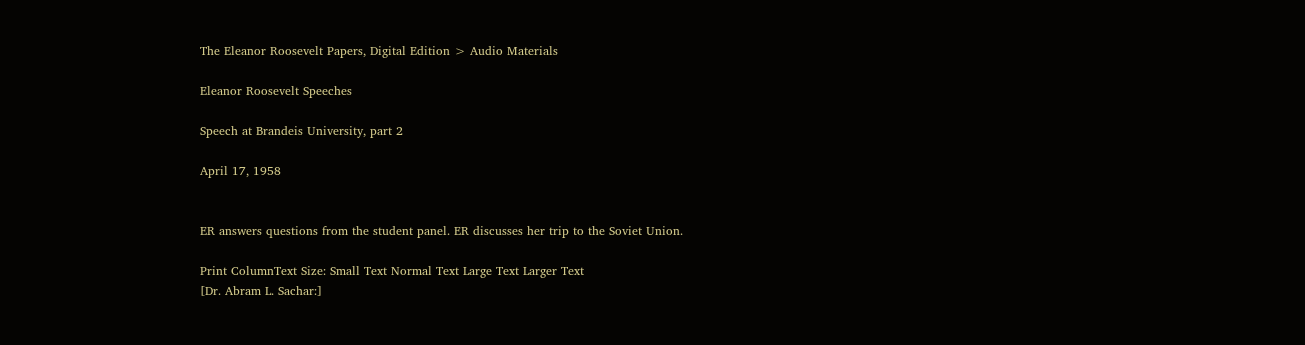The Eleanor Roosevelt Papers, Digital Edition > Audio Materials

Eleanor Roosevelt Speeches

Speech at Brandeis University, part 2

April 17, 1958


ER answers questions from the student panel. ER discusses her trip to the Soviet Union.

Print ColumnText Size: Small Text Normal Text Large Text Larger Text
[Dr. Abram L. Sachar:]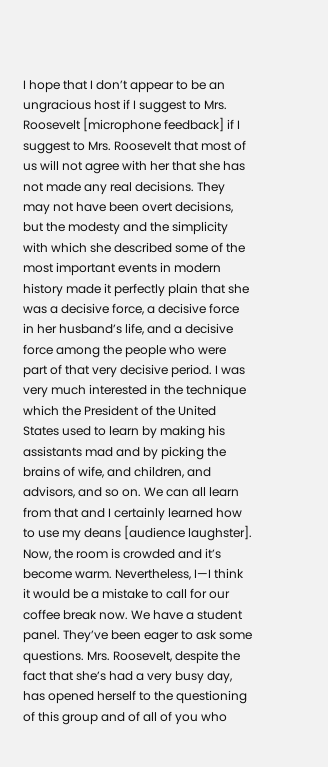I hope that I don’t appear to be an ungracious host if I suggest to Mrs. Roosevelt [microphone feedback] if I suggest to Mrs. Roosevelt that most of us will not agree with her that she has not made any real decisions. They may not have been overt decisions, but the modesty and the simplicity with which she described some of the most important events in modern history made it perfectly plain that she was a decisive force, a decisive force in her husband’s life, and a decisive force among the people who were part of that very decisive period. I was very much interested in the technique which the President of the United States used to learn by making his assistants mad and by picking the brains of wife, and children, and advisors, and so on. We can all learn from that and I certainly learned how to use my deans [audience laughster]. Now, the room is crowded and it’s become warm. Nevertheless, I—I think it would be a mistake to call for our coffee break now. We have a student panel. They’ve been eager to ask some questions. Mrs. Roosevelt, despite the fact that she’s had a very busy day, has opened herself to the questioning of this group and of all of you who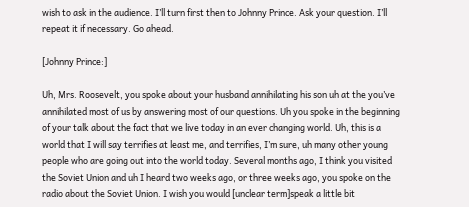wish to ask in the audience. I’ll turn first then to Johnny Prince. Ask your question. I’ll repeat it if necessary. Go ahead.

[Johnny Prince:]

Uh, Mrs. Roosevelt, you spoke about your husband annihilating his son uh at the you’ve annihilated most of us by answering most of our questions. Uh you spoke in the beginning of your talk about the fact that we live today in an ever changing world. Uh, this is a world that I will say terrifies at least me, and terrifies, I’m sure, uh many other young people who are going out into the world today. Several months ago, I think you visited the Soviet Union and uh I heard two weeks ago, or three weeks ago, you spoke on the radio about the Soviet Union. I wish you would [unclear term]speak a little bit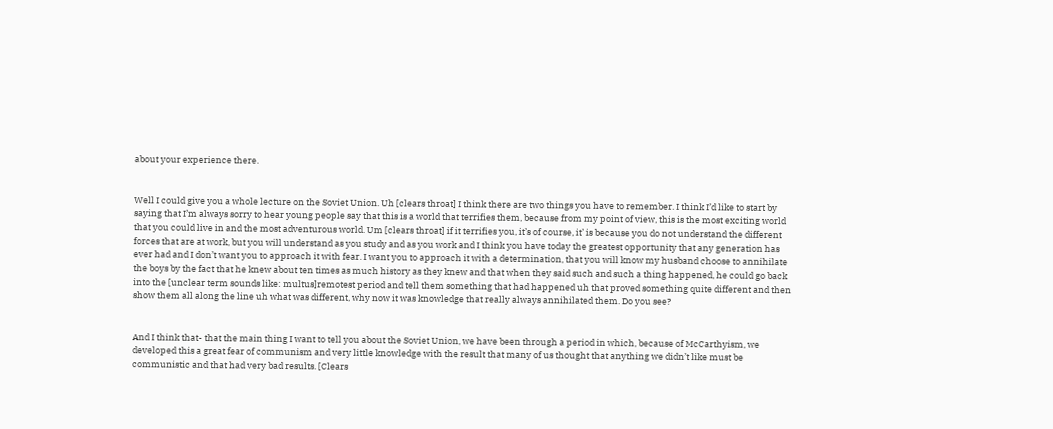about your experience there.


Well I could give you a whole lecture on the Soviet Union. Uh [clears throat] I think there are two things you have to remember. I think I’d like to start by saying that I’m always sorry to hear young people say that this is a world that terrifies them, because from my point of view, this is the most exciting world that you could live in and the most adventurous world. Um [clears throat] if it terrifies you, it’s of course, it’ is because you do not understand the different forces that are at work, but you will understand as you study and as you work and I think you have today the greatest opportunity that any generation has ever had and I don’t want you to approach it with fear. I want you to approach it with a determination, that you will know my husband choose to annihilate the boys by the fact that he knew about ten times as much history as they knew and that when they said such and such a thing happened, he could go back into the [unclear term sounds like: multus]remotest period and tell them something that had happened uh that proved something quite different and then show them all along the line uh what was different, why now it was knowledge that really always annihilated them. Do you see?


And I think that- that the main thing I want to tell you about the Soviet Union, we have been through a period in which, because of McCarthyism, we developed this a great fear of communism and very little knowledge with the result that many of us thought that anything we didn’t like must be communistic and that had very bad results. [Clears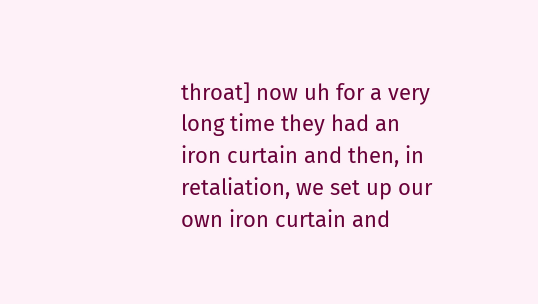throat] now uh for a very long time they had an iron curtain and then, in retaliation, we set up our own iron curtain and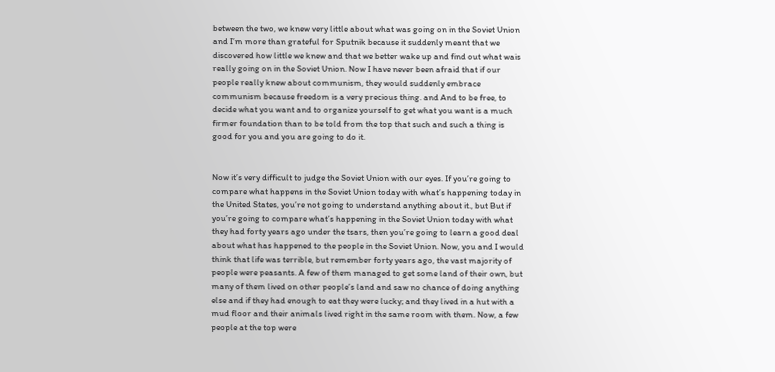between the two, we knew very little about what was going on in the Soviet Union and I’m more than grateful for Sputnik because it suddenly meant that we discovered how little we knew and that we better wake up and find out what wais really going on in the Soviet Union. Now I have never been afraid that if our people really knew about communism, they would suddenly embrace communism because freedom is a very precious thing. and And to be free, to decide what you want and to organize yourself to get what you want is a much firmer foundation than to be told from the top that such and such a thing is good for you and you are going to do it.


Now it’s very difficult to judge the Soviet Union with our eyes. If you’re going to compare what happens in the Soviet Union today with what’s happening today in the United States, you’re not going to understand anything about it., but But if you’re going to compare what’s happening in the Soviet Union today with what they had forty years ago under the tsars, then you’re going to learn a good deal about what has happened to the people in the Soviet Union. Now, you and I would think that life was terrible, but remember forty years ago, the vast majority of people were peasants. A few of them managed to get some land of their own, but many of them lived on other people’s land and saw no chance of doing anything else and if they had enough to eat they were lucky; and they lived in a hut with a mud floor and their animals lived right in the same room with them. Now, a few people at the top were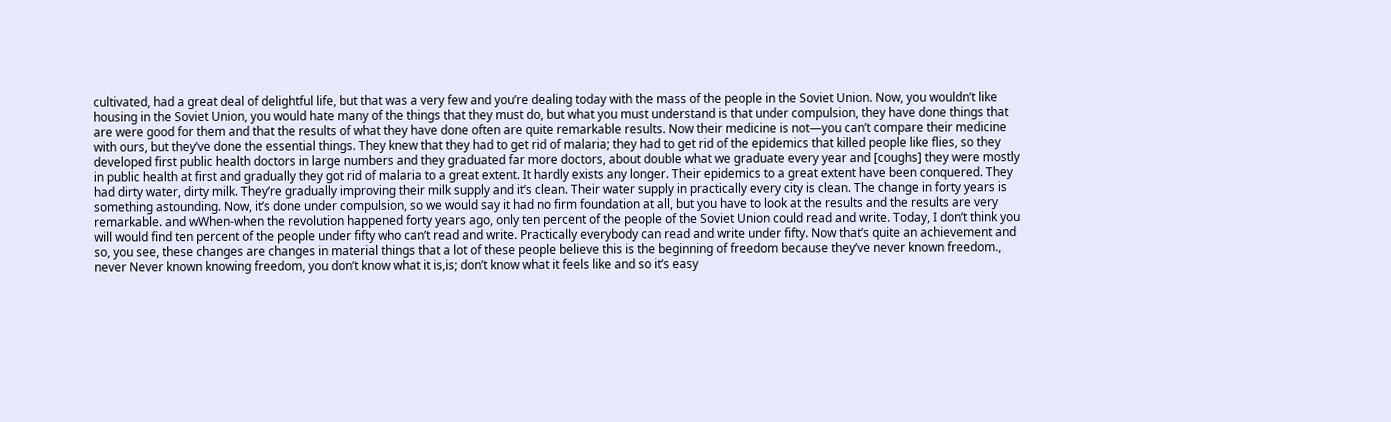cultivated, had a great deal of delightful life, but that was a very few and you’re dealing today with the mass of the people in the Soviet Union. Now, you wouldn’t like housing in the Soviet Union, you would hate many of the things that they must do, but what you must understand is that under compulsion, they have done things that are were good for them and that the results of what they have done often are quite remarkable results. Now their medicine is not—you can’t compare their medicine with ours, but they’ve done the essential things. They knew that they had to get rid of malaria; they had to get rid of the epidemics that killed people like flies, so they developed first public health doctors in large numbers and they graduated far more doctors, about double what we graduate every year and [coughs] they were mostly in public health at first and gradually they got rid of malaria to a great extent. It hardly exists any longer. Their epidemics to a great extent have been conquered. They had dirty water, dirty milk. They’re gradually improving their milk supply and it’s clean. Their water supply in practically every city is clean. The change in forty years is something astounding. Now, it’s done under compulsion, so we would say it had no firm foundation at all, but you have to look at the results and the results are very remarkable. and wWhen-when the revolution happened forty years ago, only ten percent of the people of the Soviet Union could read and write. Today, I don’t think you will would find ten percent of the people under fifty who can’t read and write. Practically everybody can read and write under fifty. Now that’s quite an achievement and so, you see, these changes are changes in material things that a lot of these people believe this is the beginning of freedom because they’ve never known freedom., never Never known knowing freedom, you don’t know what it is,is; don’t know what it feels like and so it’s easy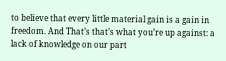to believe that every little material gain is a gain in freedom. And That’s that’s what you’re up against: a lack of knowledge on our part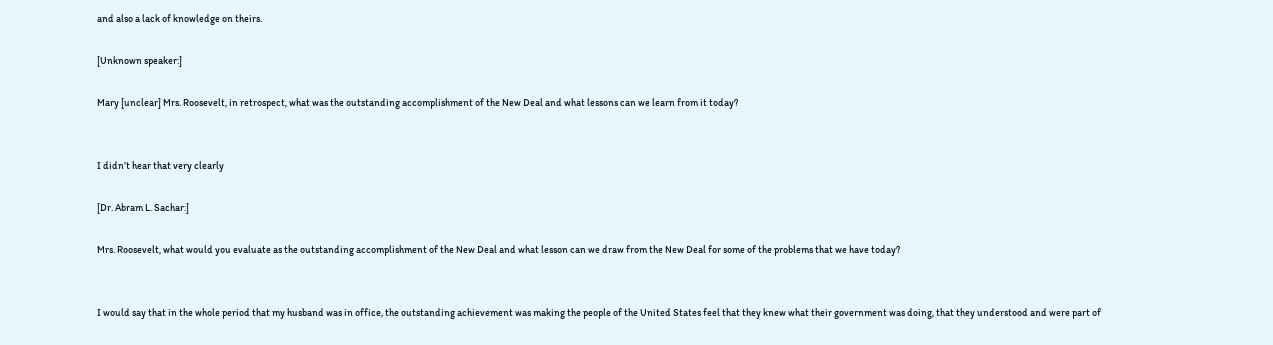and also a lack of knowledge on theirs.

[Unknown speaker:]

Mary [unclear] Mrs. Roosevelt, in retrospect, what was the outstanding accomplishment of the New Deal and what lessons can we learn from it today?


I didn’t hear that very clearly

[Dr. Abram L. Sachar:]

Mrs. Roosevelt, what would you evaluate as the outstanding accomplishment of the New Deal and what lesson can we draw from the New Deal for some of the problems that we have today?


I would say that in the whole period that my husband was in office, the outstanding achievement was making the people of the United States feel that they knew what their government was doing, that they understood and were part of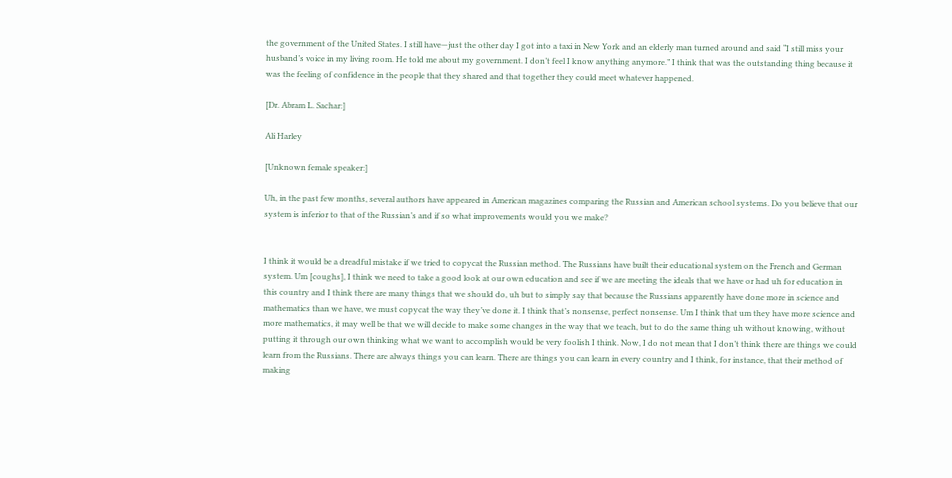the government of the United States. I still have—just the other day I got into a taxi in New York and an elderly man turned around and said “I still miss your husband’s voice in my living room. He told me about my government. I don’t feel I know anything anymore.” I think that was the outstanding thing because it was the feeling of confidence in the people that they shared and that together they could meet whatever happened.

[Dr. Abram L. Sachar:]

Ali Harley

[Unknown female speaker:]

Uh, in the past few months, several authors have appeared in American magazines comparing the Russian and American school systems. Do you believe that our system is inferior to that of the Russian’s and if so what improvements would you we make?


I think it would be a dreadful mistake if we tried to copycat the Russian method. The Russians have built their educational system on the French and German system. Um [coughs], I think we need to take a good look at our own education and see if we are meeting the ideals that we have or had uh for education in this country and I think there are many things that we should do, uh but to simply say that because the Russians apparently have done more in science and mathematics than we have, we must copycat the way they’ve done it. I think that’s nonsense, perfect nonsense. Um I think that um they have more science and more mathematics, it may well be that we will decide to make some changes in the way that we teach, but to do the same thing uh without knowing, without putting it through our own thinking what we want to accomplish would be very foolish I think. Now, I do not mean that I don’t think there are things we could learn from the Russians. There are always things you can learn. There are things you can learn in every country and I think, for instance, that their method of making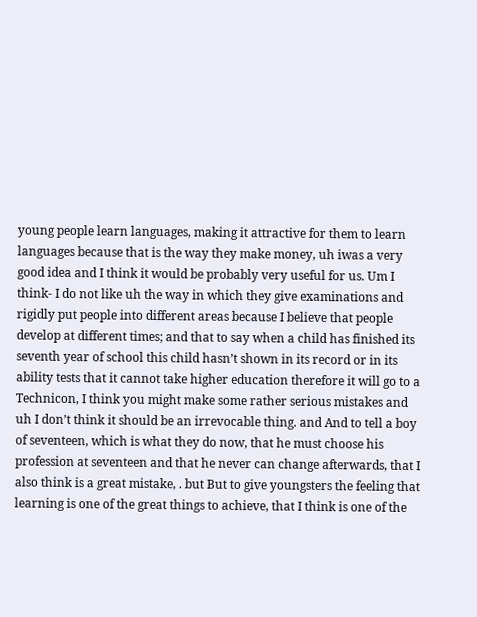young people learn languages, making it attractive for them to learn languages because that is the way they make money, uh iwas a very good idea and I think it would be probably very useful for us. Um I think- I do not like uh the way in which they give examinations and rigidly put people into different areas because I believe that people develop at different times; and that to say when a child has finished its seventh year of school this child hasn’t shown in its record or in its ability tests that it cannot take higher education therefore it will go to a Technicon, I think you might make some rather serious mistakes and uh I don’t think it should be an irrevocable thing. and And to tell a boy of seventeen, which is what they do now, that he must choose his profession at seventeen and that he never can change afterwards, that I also think is a great mistake, . but But to give youngsters the feeling that learning is one of the great things to achieve, that I think is one of the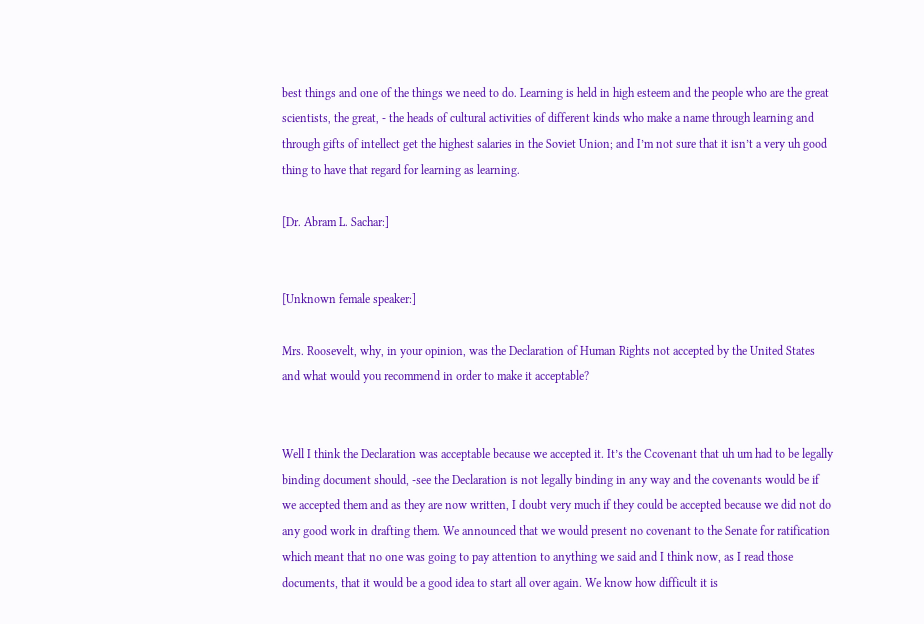best things and one of the things we need to do. Learning is held in high esteem and the people who are the great scientists, the great, - the heads of cultural activities of different kinds who make a name through learning and through gifts of intellect get the highest salaries in the Soviet Union; and I’m not sure that it isn’t a very uh good thing to have that regard for learning as learning.

[Dr. Abram L. Sachar:]


[Unknown female speaker:]

Mrs. Roosevelt, why, in your opinion, was the Declaration of Human Rights not accepted by the United States and what would you recommend in order to make it acceptable?


Well I think the Declaration was acceptable because we accepted it. It’s the Ccovenant that uh um had to be legally binding document should, -see the Declaration is not legally binding in any way and the covenants would be if we accepted them and as they are now written, I doubt very much if they could be accepted because we did not do any good work in drafting them. We announced that we would present no covenant to the Senate for ratification which meant that no one was going to pay attention to anything we said and I think now, as I read those documents, that it would be a good idea to start all over again. We know how difficult it is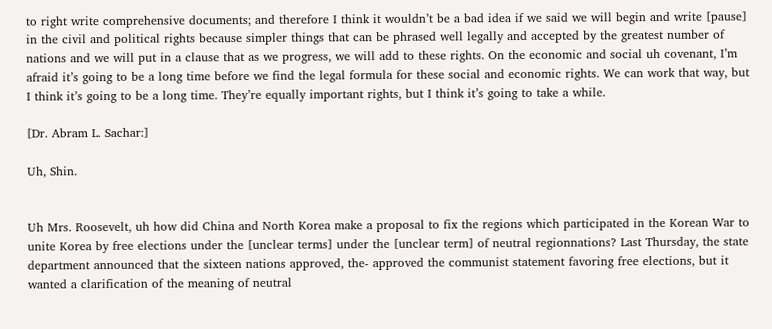to right write comprehensive documents; and therefore I think it wouldn’t be a bad idea if we said we will begin and write [pause] in the civil and political rights because simpler things that can be phrased well legally and accepted by the greatest number of nations and we will put in a clause that as we progress, we will add to these rights. On the economic and social uh covenant, I’m afraid it’s going to be a long time before we find the legal formula for these social and economic rights. We can work that way, but I think it’s going to be a long time. They’re equally important rights, but I think it’s going to take a while.

[Dr. Abram L. Sachar:]

Uh, Shin.


Uh Mrs. Roosevelt, uh how did China and North Korea make a proposal to fix the regions which participated in the Korean War to unite Korea by free elections under the [unclear terms] under the [unclear term] of neutral regionnations? Last Thursday, the state department announced that the sixteen nations approved, the- approved the communist statement favoring free elections, but it wanted a clarification of the meaning of neutral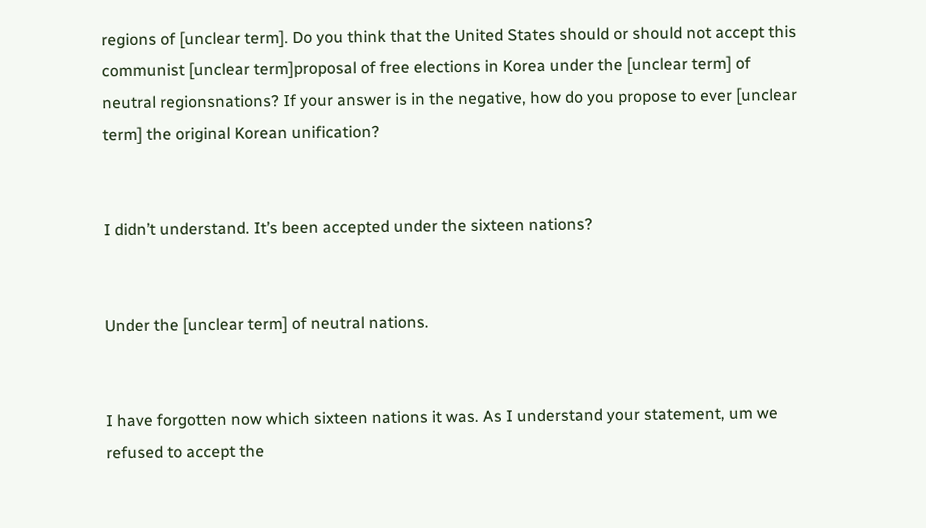regions of [unclear term]. Do you think that the United States should or should not accept this communist [unclear term]proposal of free elections in Korea under the [unclear term] of neutral regionsnations? If your answer is in the negative, how do you propose to ever [unclear term] the original Korean unification?


I didn’t understand. It’s been accepted under the sixteen nations?


Under the [unclear term] of neutral nations.


I have forgotten now which sixteen nations it was. As I understand your statement, um we refused to accept the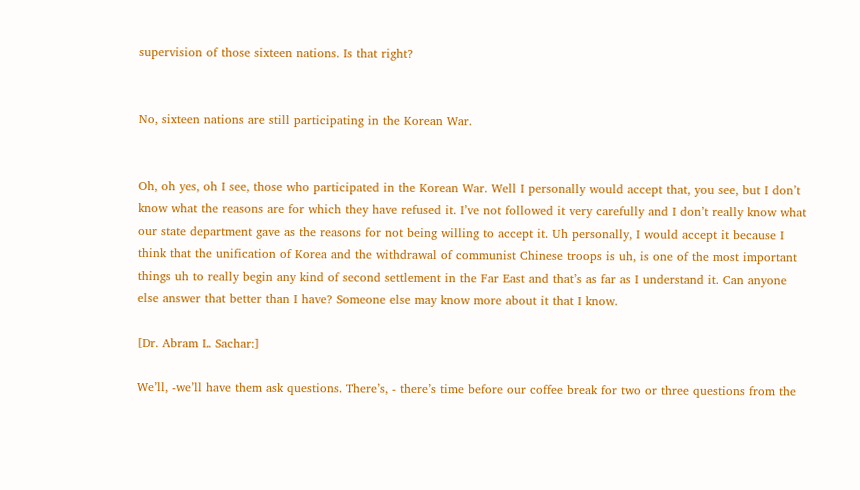supervision of those sixteen nations. Is that right?


No, sixteen nations are still participating in the Korean War.


Oh, oh yes, oh I see, those who participated in the Korean War. Well I personally would accept that, you see, but I don’t know what the reasons are for which they have refused it. I’ve not followed it very carefully and I don’t really know what our state department gave as the reasons for not being willing to accept it. Uh personally, I would accept it because I think that the unification of Korea and the withdrawal of communist Chinese troops is uh, is one of the most important things uh to really begin any kind of second settlement in the Far East and that’s as far as I understand it. Can anyone else answer that better than I have? Someone else may know more about it that I know.

[Dr. Abram L. Sachar:]

We’ll, -we’ll have them ask questions. There’s, - there’s time before our coffee break for two or three questions from the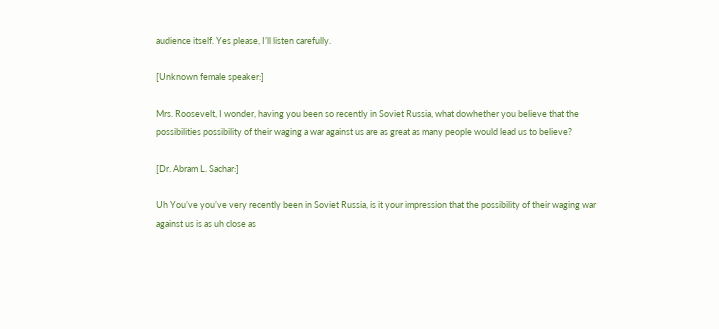audience itself. Yes please, I’ll listen carefully.

[Unknown female speaker:]

Mrs. Roosevelt, I wonder, having you been so recently in Soviet Russia, what dowhether you believe that the possibilities possibility of their waging a war against us are as great as many people would lead us to believe?

[Dr. Abram L. Sachar:]

Uh You’ve you’ve very recently been in Soviet Russia, is it your impression that the possibility of their waging war against us is as uh close as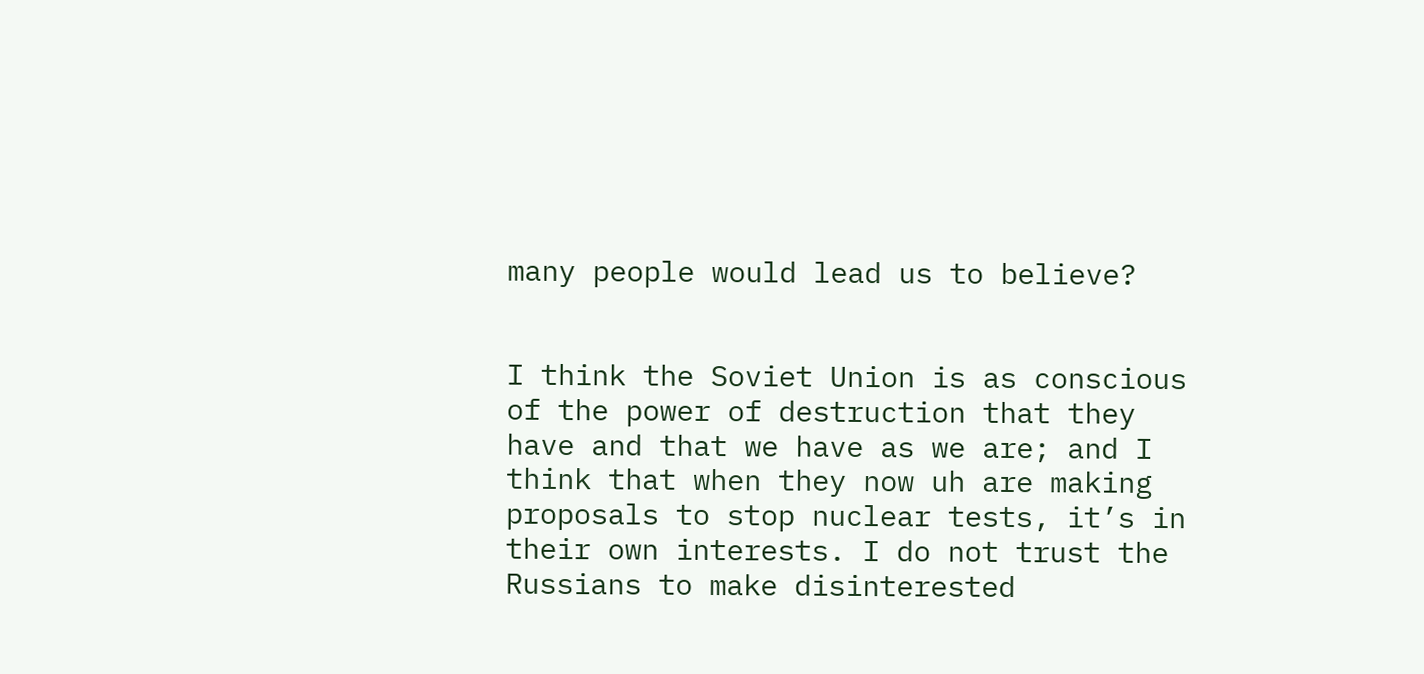many people would lead us to believe?


I think the Soviet Union is as conscious of the power of destruction that they have and that we have as we are; and I think that when they now uh are making proposals to stop nuclear tests, it’s in their own interests. I do not trust the Russians to make disinterested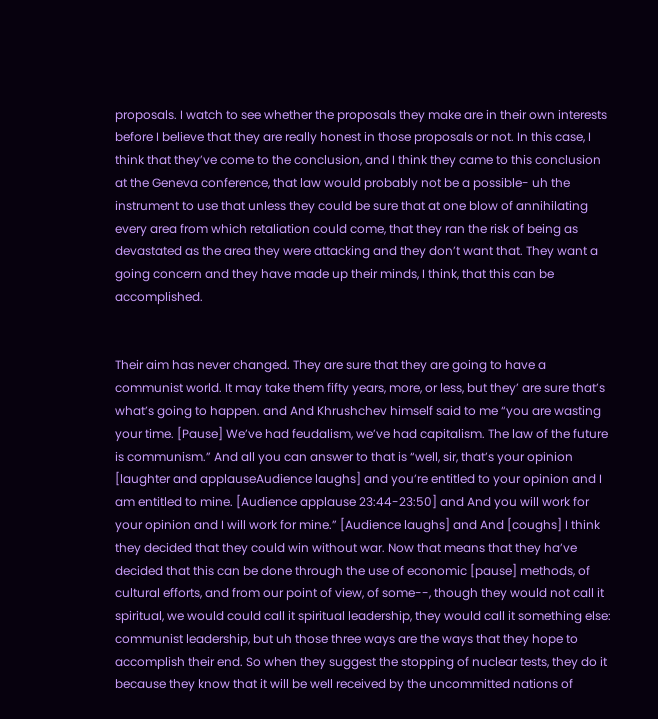proposals. I watch to see whether the proposals they make are in their own interests before I believe that they are really honest in those proposals or not. In this case, I think that they’ve come to the conclusion, and I think they came to this conclusion at the Geneva conference, that law would probably not be a possible- uh the instrument to use that unless they could be sure that at one blow of annihilating every area from which retaliation could come, that they ran the risk of being as devastated as the area they were attacking and they don’t want that. They want a going concern and they have made up their minds, I think, that this can be accomplished.


Their aim has never changed. They are sure that they are going to have a communist world. It may take them fifty years, more, or less, but they’ are sure that’s what’s going to happen. and And Khrushchev himself said to me “you are wasting your time. [Pause] We’ve had feudalism, we’ve had capitalism. The law of the future is communism.” And all you can answer to that is “well, sir, that’s your opinion [laughter and applauseAudience laughs] and you’re entitled to your opinion and I am entitled to mine. [Audience applause 23:44-23:50] and And you will work for your opinion and I will work for mine.” [Audience laughs] and And [coughs] I think they decided that they could win without war. Now that means that they ha’ve decided that this can be done through the use of economic [pause] methods, of cultural efforts, and from our point of view, of some--, though they would not call it spiritual, we would could call it spiritual leadership, they would call it something else: communist leadership, but uh those three ways are the ways that they hope to accomplish their end. So when they suggest the stopping of nuclear tests, they do it because they know that it will be well received by the uncommitted nations of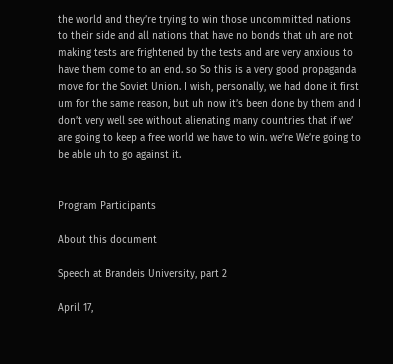the world and they’re trying to win those uncommitted nations to their side and all nations that have no bonds that uh are not making tests are frightened by the tests and are very anxious to have them come to an end. so So this is a very good propaganda move for the Soviet Union. I wish, personally, we had done it first um for the same reason, but uh now it’s been done by them and I don’t very well see without alienating many countries that if we’ are going to keep a free world we have to win. we’re We’re going to be able uh to go against it.


Program Participants

About this document

Speech at Brandeis University, part 2

April 17,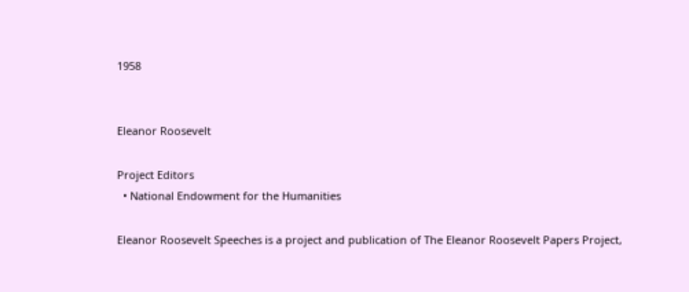1958


Eleanor Roosevelt

Project Editors
  • National Endowment for the Humanities

Eleanor Roosevelt Speeches is a project and publication of The Eleanor Roosevelt Papers Project,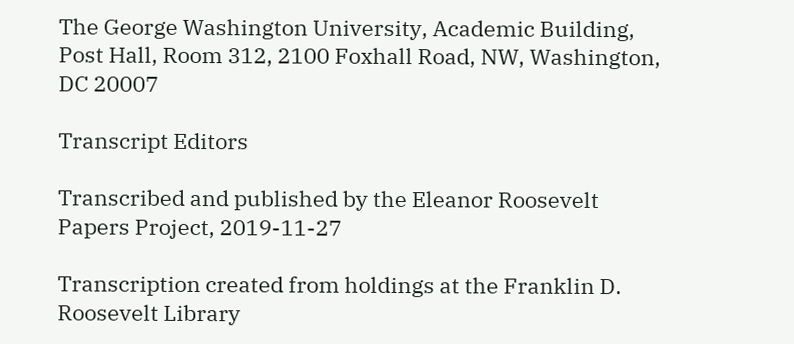The George Washington University, Academic Building, Post Hall, Room 312, 2100 Foxhall Road, NW, Washington, DC 20007

Transcript Editors

Transcribed and published by the Eleanor Roosevelt Papers Project, 2019-11-27

Transcription created from holdings at the Franklin D. Roosevelt Library